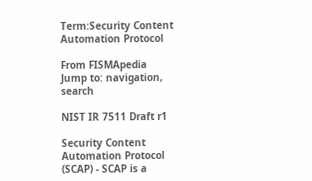Term:Security Content Automation Protocol

From FISMApedia
Jump to: navigation, search

NIST IR 7511 Draft r1

Security Content Automation Protocol (SCAP) - SCAP is a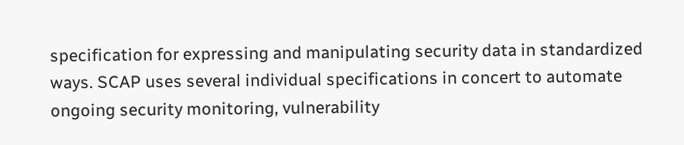specification for expressing and manipulating security data in standardized ways. SCAP uses several individual specifications in concert to automate ongoing security monitoring, vulnerability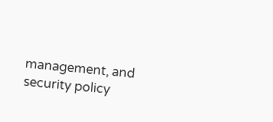management, and security policy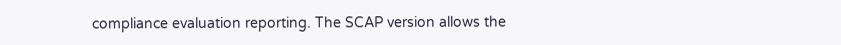compliance evaluation reporting. The SCAP version allows the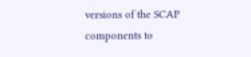versions of the SCAP components to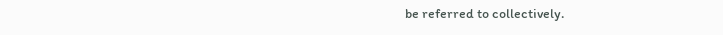be referred to collectively.